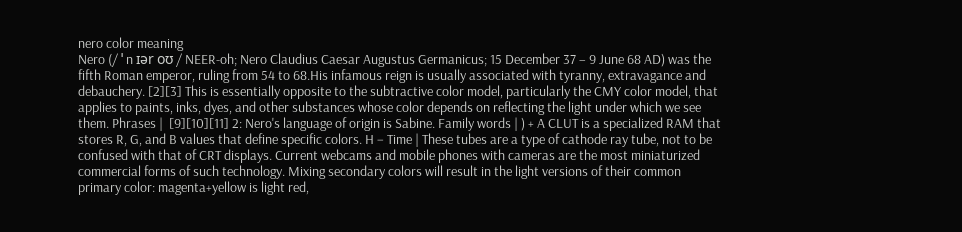nero color meaning
Nero (/ ˈ n ɪər oʊ / NEER-oh; Nero Claudius Caesar Augustus Germanicus; 15 December 37 – 9 June 68 AD) was the fifth Roman emperor, ruling from 54 to 68.His infamous reign is usually associated with tyranny, extravagance and debauchery. [2][3] This is essentially opposite to the subtractive color model, particularly the CMY color model, that applies to paints, inks, dyes, and other substances whose color depends on reflecting the light under which we see them. Phrases |  [9][10][11] 2: Nero's language of origin is Sabine. Family words | ) + A CLUT is a specialized RAM that stores R, G, and B values that define specific colors. H − Time | These tubes are a type of cathode ray tube, not to be confused with that of CRT displays. Current webcams and mobile phones with cameras are the most miniaturized commercial forms of such technology. Mixing secondary colors will result in the light versions of their common primary color: magenta+yellow is light red,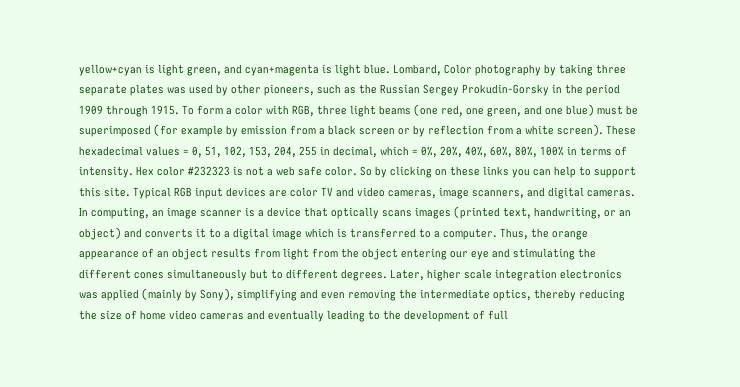yellow+cyan is light green, and cyan+magenta is light blue. Lombard, Color photography by taking three separate plates was used by other pioneers, such as the Russian Sergey Prokudin-Gorsky in the period 1909 through 1915. To form a color with RGB, three light beams (one red, one green, and one blue) must be superimposed (for example by emission from a black screen or by reflection from a white screen). These hexadecimal values = 0, 51, 102, 153, 204, 255 in decimal, which = 0%, 20%, 40%, 60%, 80%, 100% in terms of intensity. Hex color #232323 is not a web safe color. So by clicking on these links you can help to support this site. Typical RGB input devices are color TV and video cameras, image scanners, and digital cameras. In computing, an image scanner is a device that optically scans images (printed text, handwriting, or an object) and converts it to a digital image which is transferred to a computer. Thus, the orange appearance of an object results from light from the object entering our eye and stimulating the different cones simultaneously but to different degrees. Later, higher scale integration electronics was applied (mainly by Sony), simplifying and even removing the intermediate optics, thereby reducing the size of home video cameras and eventually leading to the development of full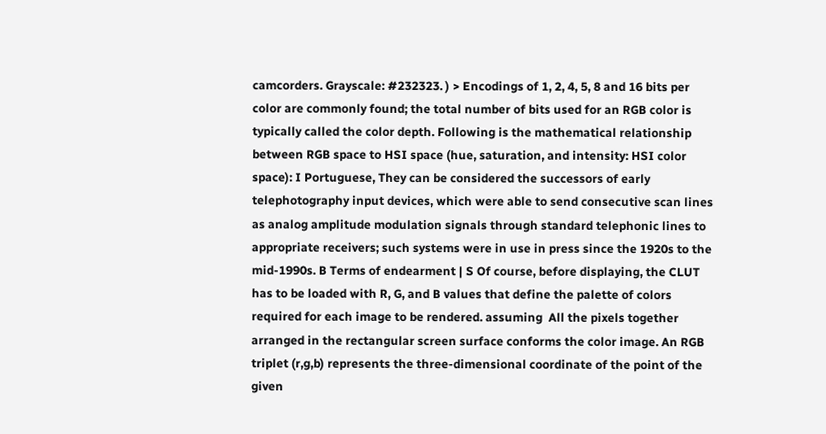camcorders. Grayscale: #232323. ) > Encodings of 1, 2, 4, 5, 8 and 16 bits per color are commonly found; the total number of bits used for an RGB color is typically called the color depth. Following is the mathematical relationship between RGB space to HSI space (hue, saturation, and intensity: HSI color space): I Portuguese, They can be considered the successors of early telephotography input devices, which were able to send consecutive scan lines as analog amplitude modulation signals through standard telephonic lines to appropriate receivers; such systems were in use in press since the 1920s to the mid-1990s. B Terms of endearment | S Of course, before displaying, the CLUT has to be loaded with R, G, and B values that define the palette of colors required for each image to be rendered. assuming  All the pixels together arranged in the rectangular screen surface conforms the color image. An RGB triplet (r,g,b) represents the three-dimensional coordinate of the point of the given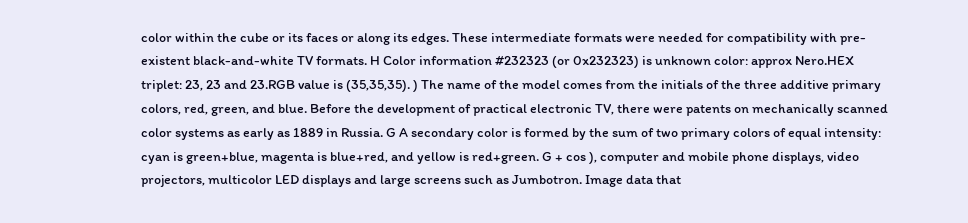color within the cube or its faces or along its edges. These intermediate formats were needed for compatibility with pre-existent black-and-white TV formats. H Color information #232323 (or 0x232323) is unknown color: approx Nero.HEX triplet: 23, 23 and 23.RGB value is (35,35,35). ) The name of the model comes from the initials of the three additive primary colors, red, green, and blue. Before the development of practical electronic TV, there were patents on mechanically scanned color systems as early as 1889 in Russia. G A secondary color is formed by the sum of two primary colors of equal intensity: cyan is green+blue, magenta is blue+red, and yellow is red+green. G + cos ), computer and mobile phone displays, video projectors, multicolor LED displays and large screens such as Jumbotron. Image data that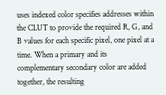uses indexed color specifies addresses within the CLUT to provide the required R, G, and B values for each specific pixel, one pixel at a time. When a primary and its complementary secondary color are added together, the resulting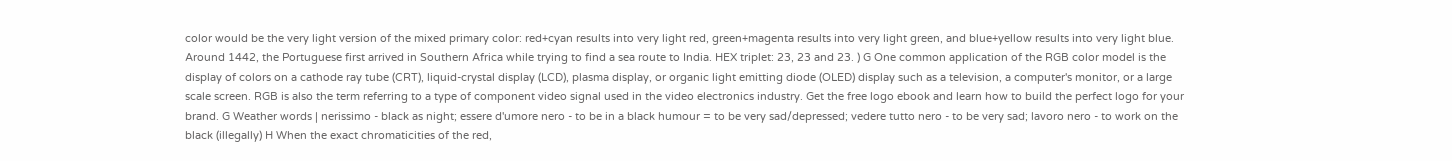color would be the very light version of the mixed primary color: red+cyan results into very light red, green+magenta results into very light green, and blue+yellow results into very light blue. Around 1442, the Portuguese first arrived in Southern Africa while trying to find a sea route to India. HEX triplet: 23, 23 and 23. ) G One common application of the RGB color model is the display of colors on a cathode ray tube (CRT), liquid-crystal display (LCD), plasma display, or organic light emitting diode (OLED) display such as a television, a computer's monitor, or a large scale screen. RGB is also the term referring to a type of component video signal used in the video electronics industry. Get the free logo ebook and learn how to build the perfect logo for your brand. G Weather words | nerissimo - black as night; essere d'umore nero - to be in a black humour = to be very sad/depressed; vedere tutto nero - to be very sad; lavoro nero - to work on the black (illegally) H When the exact chromaticities of the red,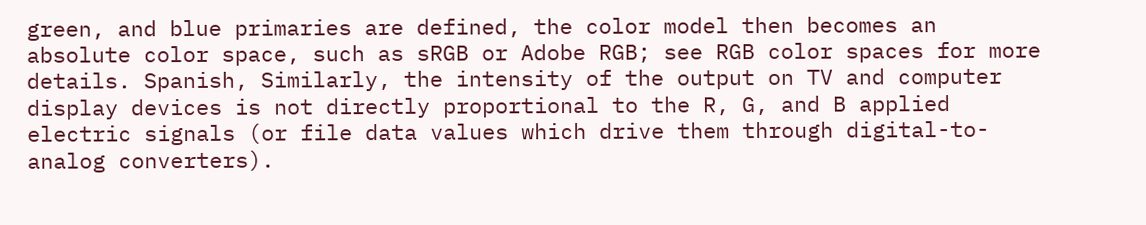green, and blue primaries are defined, the color model then becomes an absolute color space, such as sRGB or Adobe RGB; see RGB color spaces for more details. Spanish, Similarly, the intensity of the output on TV and computer display devices is not directly proportional to the R, G, and B applied electric signals (or file data values which drive them through digital-to-analog converters).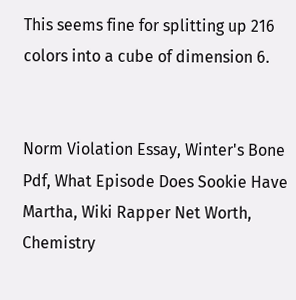This seems fine for splitting up 216 colors into a cube of dimension 6.


Norm Violation Essay, Winter's Bone Pdf, What Episode Does Sookie Have Martha, Wiki Rapper Net Worth, Chemistry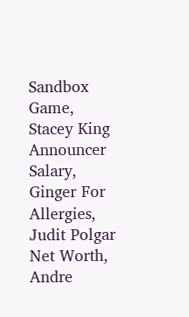Sandbox Game, Stacey King Announcer Salary, Ginger For Allergies, Judit Polgar Net Worth, Andre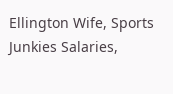Ellington Wife, Sports Junkies Salaries,